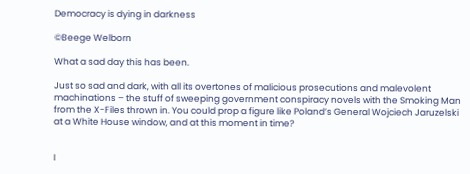Democracy is dying in darkness

©Beege Welborn

What a sad day this has been.

Just so sad and dark, with all its overtones of malicious prosecutions and malevolent machinations – the stuff of sweeping government conspiracy novels with the Smoking Man from the X-Files thrown in. You could prop a figure like Poland’s General Wojciech Jaruzelski at a White House window, and at this moment in time?


I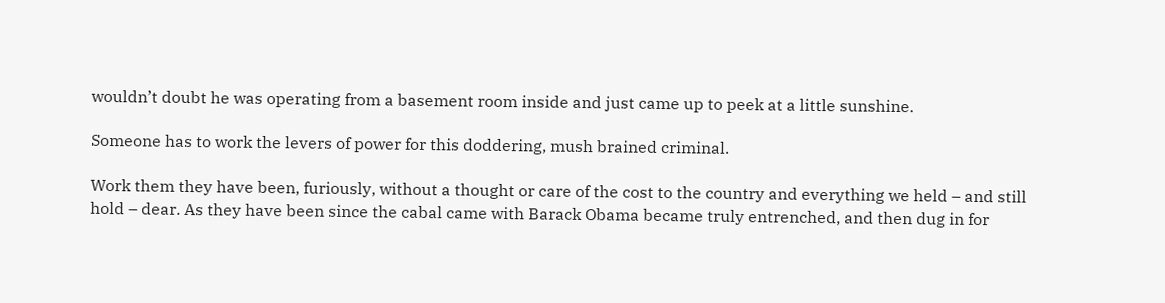wouldn’t doubt he was operating from a basement room inside and just came up to peek at a little sunshine.

Someone has to work the levers of power for this doddering, mush brained criminal.

Work them they have been, furiously, without a thought or care of the cost to the country and everything we held – and still hold – dear. As they have been since the cabal came with Barack Obama became truly entrenched, and then dug in for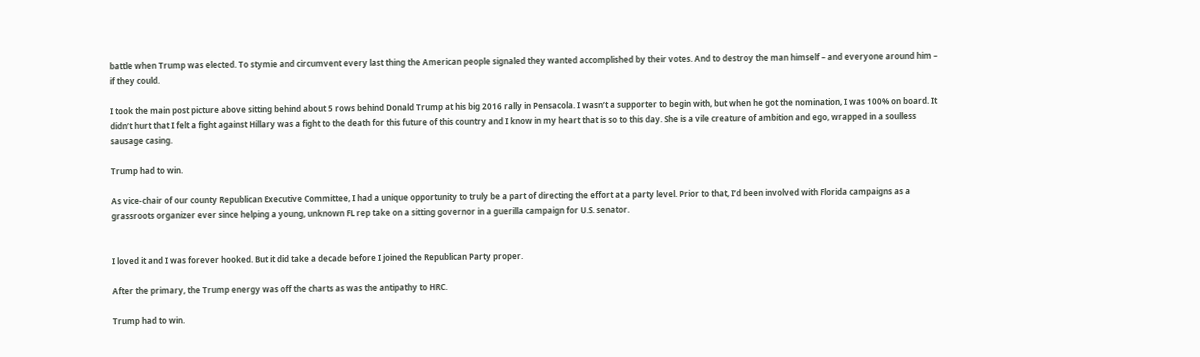battle when Trump was elected. To stymie and circumvent every last thing the American people signaled they wanted accomplished by their votes. And to destroy the man himself – and everyone around him – if they could.

I took the main post picture above sitting behind about 5 rows behind Donald Trump at his big 2016 rally in Pensacola. I wasn’t a supporter to begin with, but when he got the nomination, I was 100% on board. It didn’t hurt that I felt a fight against Hillary was a fight to the death for this future of this country and I know in my heart that is so to this day. She is a vile creature of ambition and ego, wrapped in a soulless sausage casing.

Trump had to win.

As vice-chair of our county Republican Executive Committee, I had a unique opportunity to truly be a part of directing the effort at a party level. Prior to that, I’d been involved with Florida campaigns as a grassroots organizer ever since helping a young, unknown FL rep take on a sitting governor in a guerilla campaign for U.S. senator.


I loved it and I was forever hooked. But it did take a decade before I joined the Republican Party proper.

After the primary, the Trump energy was off the charts as was the antipathy to HRC.

Trump had to win.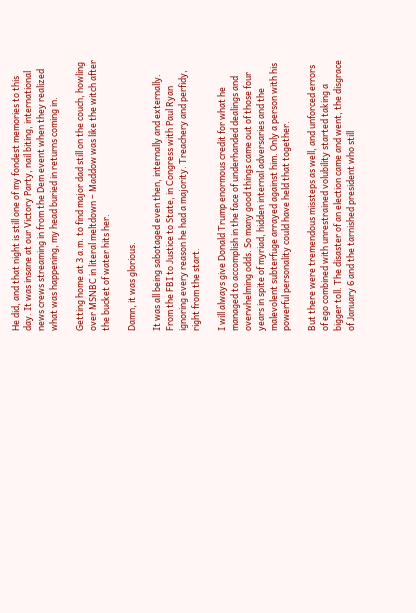He did, and that night is still one of my fondest memories to this day. It was insane at our Victory Party, nail biting, international news crews streaming in from the Dem event when they realized what was happening, my head buried in returns coming in.

Getting home at 3 a.m. to find major dad still on the couch, howling over MSNBC in literal meltdown – Maddow was like the witch after the bucket of water hits her.

Damn, it was glorious.

It was all being sabotaged even then, internally and externally. From the FBI to Justice to State, in Congress with Paul Ryan ignoring every reason he had a majority. Treachery and perfidy, right from the start.

I will always give Donald Trump enormous credit for what he managed to accomplish in the face of underhanded dealings and overwhelming odds. So many good things came out of those four years in spite of myriad, hidden internal adversaries and the malevolent subterfuge arrayed against him. Only a person with his powerful personality could have held that together.

But there were tremendous missteps as well, and unforced errors of ego combined with unrestrained volubility started taking a bigger toll. The disaster of an election came and went, the disgrace of January 6 and the tarnished president who still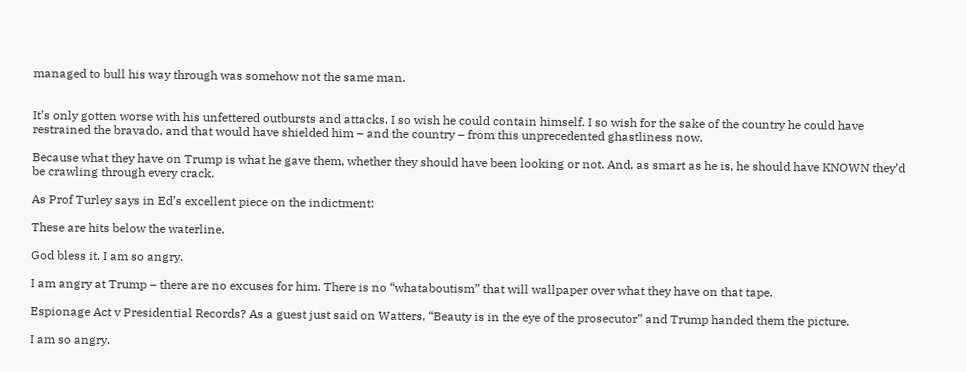managed to bull his way through was somehow not the same man.


It’s only gotten worse with his unfettered outbursts and attacks. I so wish he could contain himself. I so wish for the sake of the country he could have restrained the bravado, and that would have shielded him – and the country – from this unprecedented ghastliness now.

Because what they have on Trump is what he gave them, whether they should have been looking or not. And, as smart as he is, he should have KNOWN they’d be crawling through every crack.

As Prof Turley says in Ed’s excellent piece on the indictment:

These are hits below the waterline.

God bless it. I am so angry.

I am angry at Trump – there are no excuses for him. There is no “whataboutism” that will wallpaper over what they have on that tape.

Espionage Act v Presidential Records? As a guest just said on Watters, “Beauty is in the eye of the prosecutor” and Trump handed them the picture.

I am so angry.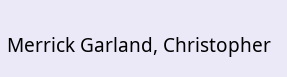Merrick Garland, Christopher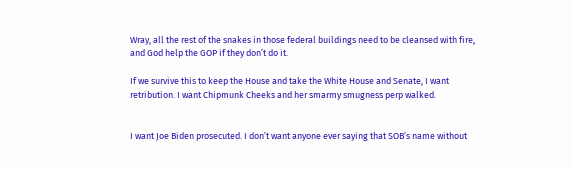Wray, all the rest of the snakes in those federal buildings need to be cleansed with fire, and God help the GOP if they don’t do it.

If we survive this to keep the House and take the White House and Senate, I want retribution. I want Chipmunk Cheeks and her smarmy smugness perp walked.


I want Joe Biden prosecuted. I don’t want anyone ever saying that SOB’s name without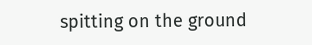spitting on the ground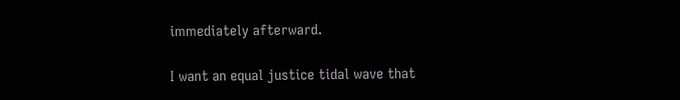immediately afterward.

I want an equal justice tidal wave that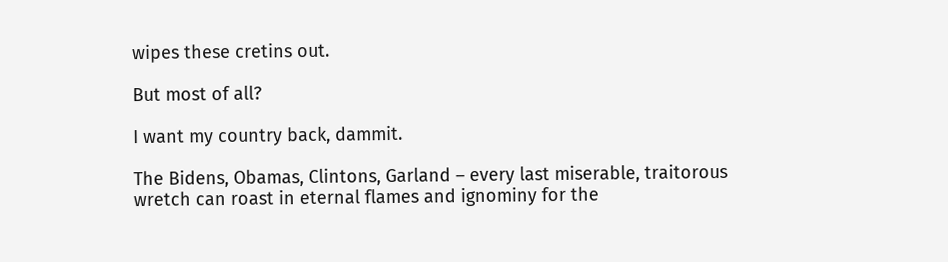wipes these cretins out.

But most of all?

I want my country back, dammit.

The Bidens, Obamas, Clintons, Garland – every last miserable, traitorous wretch can roast in eternal flames and ignominy for the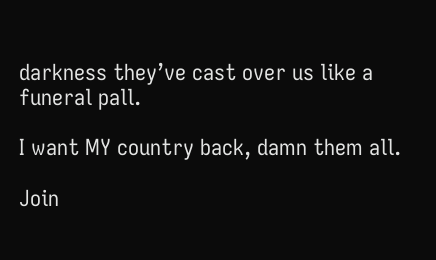darkness they’ve cast over us like a funeral pall.

I want MY country back, damn them all.

Join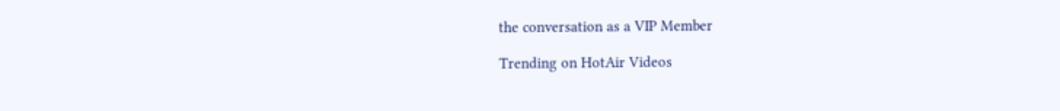the conversation as a VIP Member

Trending on HotAir Videos